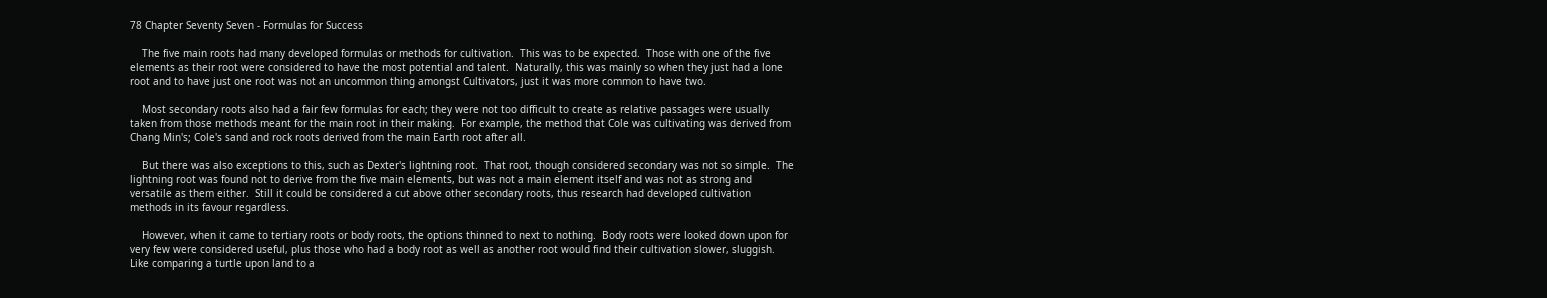78 Chapter Seventy Seven - Formulas for Success

    The five main roots had many developed formulas or methods for cultivation.  This was to be expected.  Those with one of the five elements as their root were considered to have the most potential and talent.  Naturally, this was mainly so when they just had a lone root and to have just one root was not an uncommon thing amongst Cultivators, just it was more common to have two.

    Most secondary roots also had a fair few formulas for each; they were not too difficult to create as relative passages were usually taken from those methods meant for the main root in their making.  For example, the method that Cole was cultivating was derived from Chang Min's; Cole's sand and rock roots derived from the main Earth root after all.

    But there was also exceptions to this, such as Dexter's lightning root.  That root, though considered secondary was not so simple.  The lightning root was found not to derive from the five main elements, but was not a main element itself and was not as strong and versatile as them either.  Still it could be considered a cut above other secondary roots, thus research had developed cultivation methods in its favour regardless.

    However, when it came to tertiary roots or body roots, the options thinned to next to nothing.  Body roots were looked down upon for very few were considered useful, plus those who had a body root as well as another root would find their cultivation slower, sluggish.  Like comparing a turtle upon land to a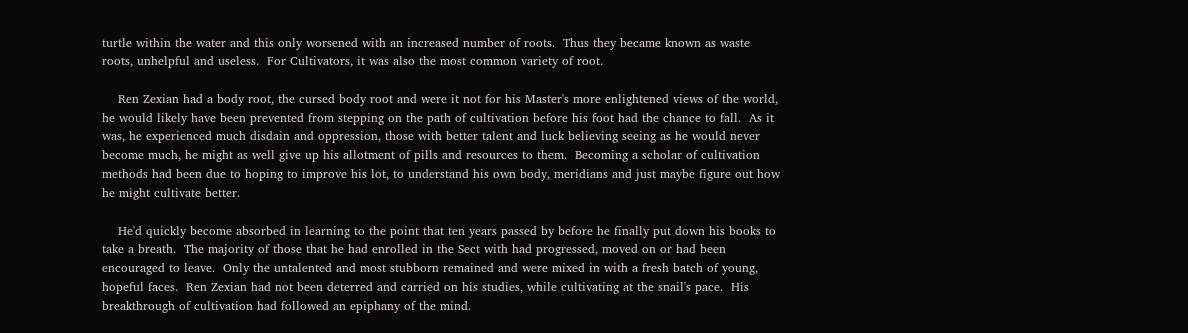turtle within the water and this only worsened with an increased number of roots.  Thus they became known as waste roots, unhelpful and useless.  For Cultivators, it was also the most common variety of root.

    Ren Zexian had a body root, the cursed body root and were it not for his Master's more enlightened views of the world, he would likely have been prevented from stepping on the path of cultivation before his foot had the chance to fall.  As it was, he experienced much disdain and oppression, those with better talent and luck believing seeing as he would never become much, he might as well give up his allotment of pills and resources to them.  Becoming a scholar of cultivation methods had been due to hoping to improve his lot, to understand his own body, meridians and just maybe figure out how he might cultivate better.

    He'd quickly become absorbed in learning to the point that ten years passed by before he finally put down his books to take a breath.  The majority of those that he had enrolled in the Sect with had progressed, moved on or had been encouraged to leave.  Only the untalented and most stubborn remained and were mixed in with a fresh batch of young, hopeful faces.  Ren Zexian had not been deterred and carried on his studies, while cultivating at the snail's pace.  His breakthrough of cultivation had followed an epiphany of the mind.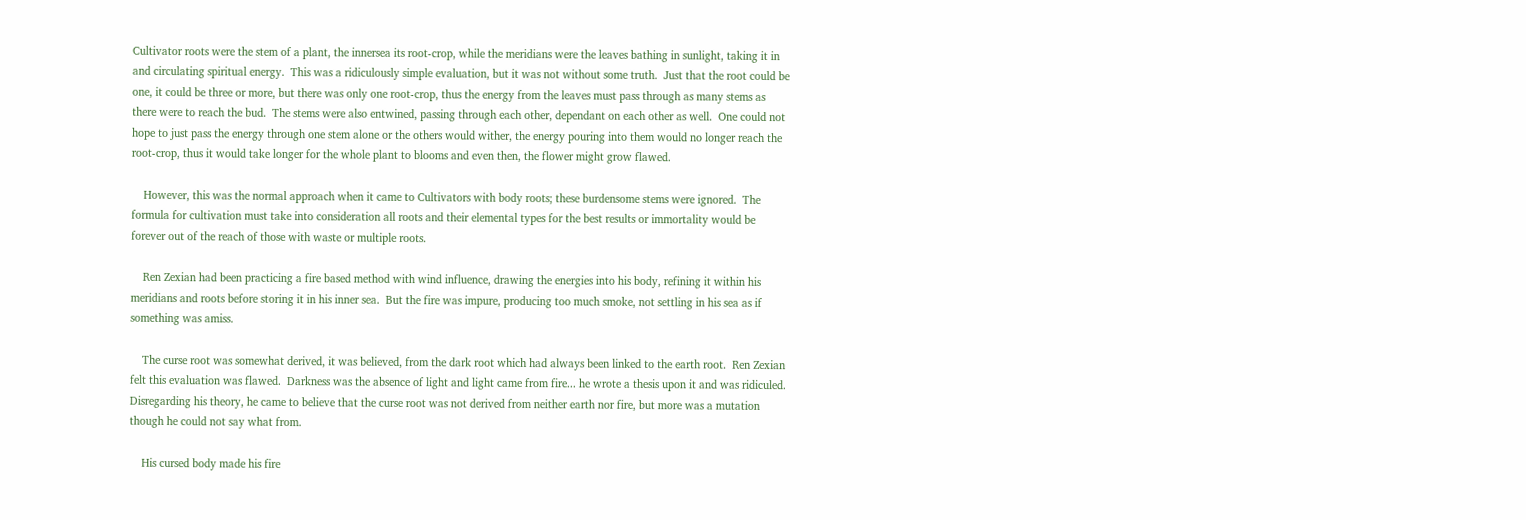Cultivator roots were the stem of a plant, the innersea its root-crop, while the meridians were the leaves bathing in sunlight, taking it in and circulating spiritual energy.  This was a ridiculously simple evaluation, but it was not without some truth.  Just that the root could be one, it could be three or more, but there was only one root-crop, thus the energy from the leaves must pass through as many stems as there were to reach the bud.  The stems were also entwined, passing through each other, dependant on each other as well.  One could not hope to just pass the energy through one stem alone or the others would wither, the energy pouring into them would no longer reach the root-crop, thus it would take longer for the whole plant to blooms and even then, the flower might grow flawed.

    However, this was the normal approach when it came to Cultivators with body roots; these burdensome stems were ignored.  The formula for cultivation must take into consideration all roots and their elemental types for the best results or immortality would be forever out of the reach of those with waste or multiple roots.

    Ren Zexian had been practicing a fire based method with wind influence, drawing the energies into his body, refining it within his meridians and roots before storing it in his inner sea.  But the fire was impure, producing too much smoke, not settling in his sea as if something was amiss.

    The curse root was somewhat derived, it was believed, from the dark root which had always been linked to the earth root.  Ren Zexian felt this evaluation was flawed.  Darkness was the absence of light and light came from fire... he wrote a thesis upon it and was ridiculed.  Disregarding his theory, he came to believe that the curse root was not derived from neither earth nor fire, but more was a mutation though he could not say what from.

    His cursed body made his fire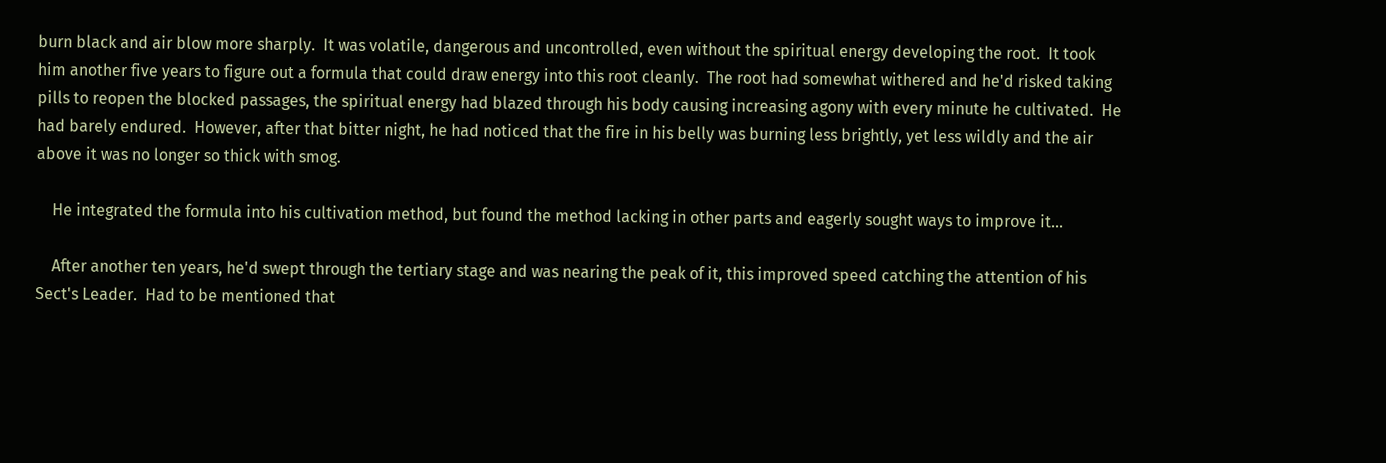burn black and air blow more sharply.  It was volatile, dangerous and uncontrolled, even without the spiritual energy developing the root.  It took him another five years to figure out a formula that could draw energy into this root cleanly.  The root had somewhat withered and he'd risked taking pills to reopen the blocked passages, the spiritual energy had blazed through his body causing increasing agony with every minute he cultivated.  He had barely endured.  However, after that bitter night, he had noticed that the fire in his belly was burning less brightly, yet less wildly and the air above it was no longer so thick with smog.

    He integrated the formula into his cultivation method, but found the method lacking in other parts and eagerly sought ways to improve it...

    After another ten years, he'd swept through the tertiary stage and was nearing the peak of it, this improved speed catching the attention of his Sect's Leader.  Had to be mentioned that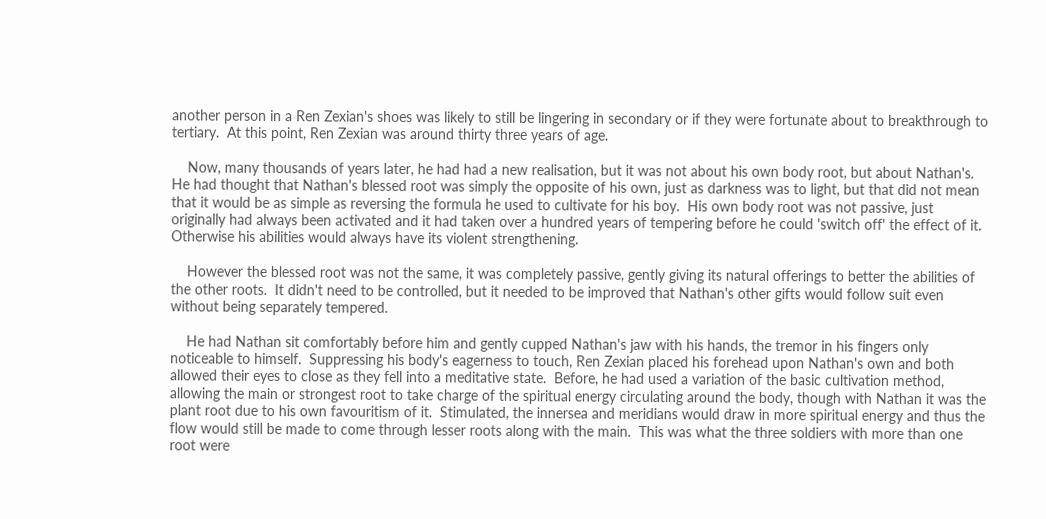another person in a Ren Zexian's shoes was likely to still be lingering in secondary or if they were fortunate about to breakthrough to tertiary.  At this point, Ren Zexian was around thirty three years of age.

    Now, many thousands of years later, he had had a new realisation, but it was not about his own body root, but about Nathan's.  He had thought that Nathan's blessed root was simply the opposite of his own, just as darkness was to light, but that did not mean that it would be as simple as reversing the formula he used to cultivate for his boy.  His own body root was not passive, just originally had always been activated and it had taken over a hundred years of tempering before he could 'switch off' the effect of it.  Otherwise his abilities would always have its violent strengthening.

    However the blessed root was not the same, it was completely passive, gently giving its natural offerings to better the abilities of the other roots.  It didn't need to be controlled, but it needed to be improved that Nathan's other gifts would follow suit even without being separately tempered.

    He had Nathan sit comfortably before him and gently cupped Nathan's jaw with his hands, the tremor in his fingers only noticeable to himself.  Suppressing his body's eagerness to touch, Ren Zexian placed his forehead upon Nathan's own and both allowed their eyes to close as they fell into a meditative state.  Before, he had used a variation of the basic cultivation method, allowing the main or strongest root to take charge of the spiritual energy circulating around the body, though with Nathan it was the plant root due to his own favouritism of it.  Stimulated, the innersea and meridians would draw in more spiritual energy and thus the flow would still be made to come through lesser roots along with the main.  This was what the three soldiers with more than one root were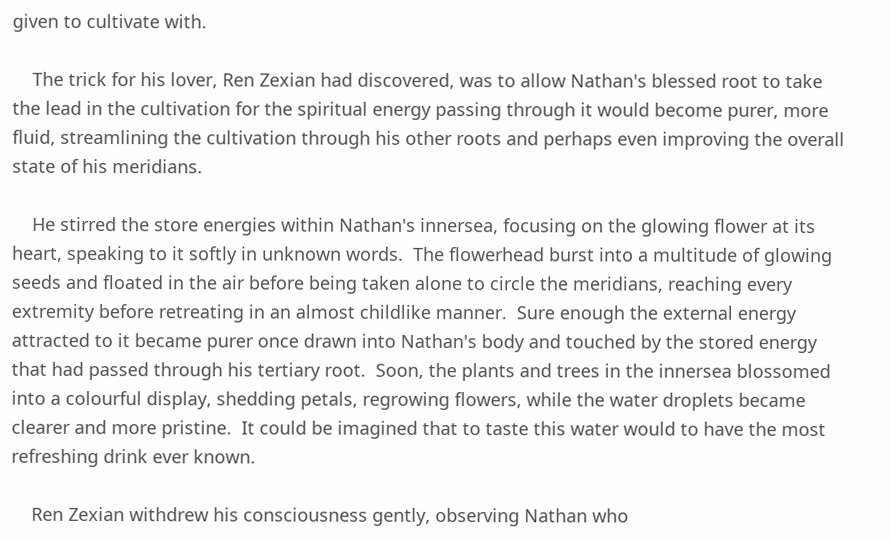given to cultivate with.

    The trick for his lover, Ren Zexian had discovered, was to allow Nathan's blessed root to take the lead in the cultivation for the spiritual energy passing through it would become purer, more fluid, streamlining the cultivation through his other roots and perhaps even improving the overall state of his meridians.

    He stirred the store energies within Nathan's innersea, focusing on the glowing flower at its heart, speaking to it softly in unknown words.  The flowerhead burst into a multitude of glowing seeds and floated in the air before being taken alone to circle the meridians, reaching every extremity before retreating in an almost childlike manner.  Sure enough the external energy attracted to it became purer once drawn into Nathan's body and touched by the stored energy that had passed through his tertiary root.  Soon, the plants and trees in the innersea blossomed into a colourful display, shedding petals, regrowing flowers, while the water droplets became clearer and more pristine.  It could be imagined that to taste this water would to have the most refreshing drink ever known.

    Ren Zexian withdrew his consciousness gently, observing Nathan who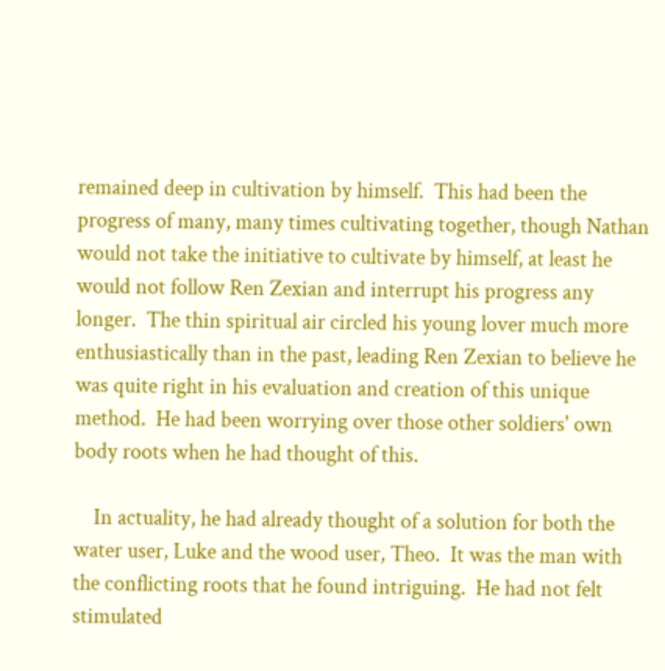remained deep in cultivation by himself.  This had been the progress of many, many times cultivating together, though Nathan would not take the initiative to cultivate by himself, at least he would not follow Ren Zexian and interrupt his progress any longer.  The thin spiritual air circled his young lover much more enthusiastically than in the past, leading Ren Zexian to believe he was quite right in his evaluation and creation of this unique method.  He had been worrying over those other soldiers' own body roots when he had thought of this.

    In actuality, he had already thought of a solution for both the water user, Luke and the wood user, Theo.  It was the man with the conflicting roots that he found intriguing.  He had not felt stimulated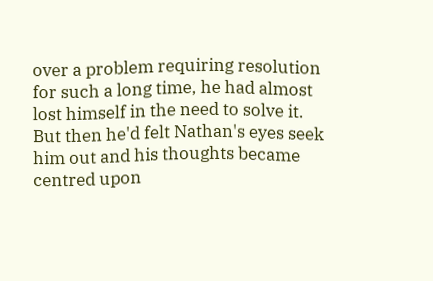over a problem requiring resolution for such a long time, he had almost lost himself in the need to solve it.  But then he'd felt Nathan's eyes seek him out and his thoughts became centred upon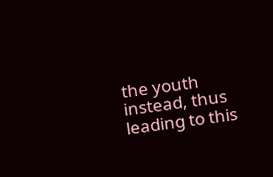the youth instead, thus leading to this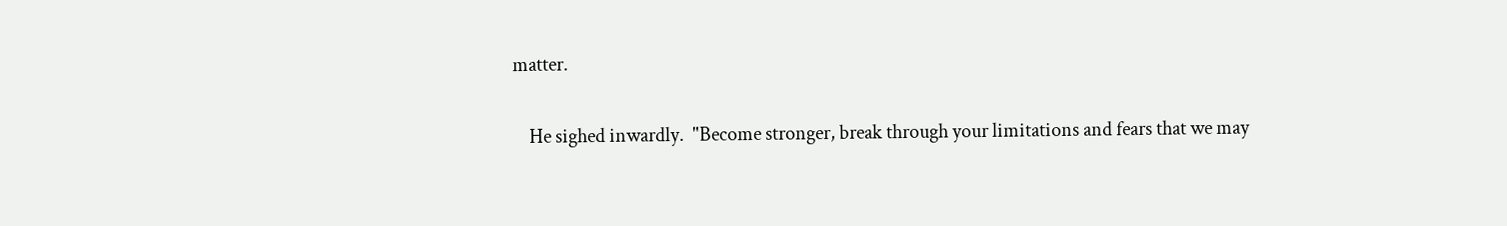matter.

    He sighed inwardly.  "Become stronger, break through your limitations and fears that we may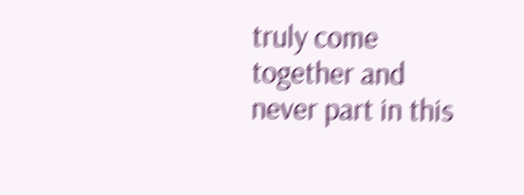truly come together and never part in this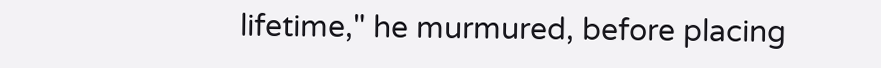lifetime," he murmured, before placing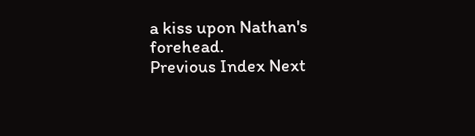a kiss upon Nathan's forehead.
Previous Index Next